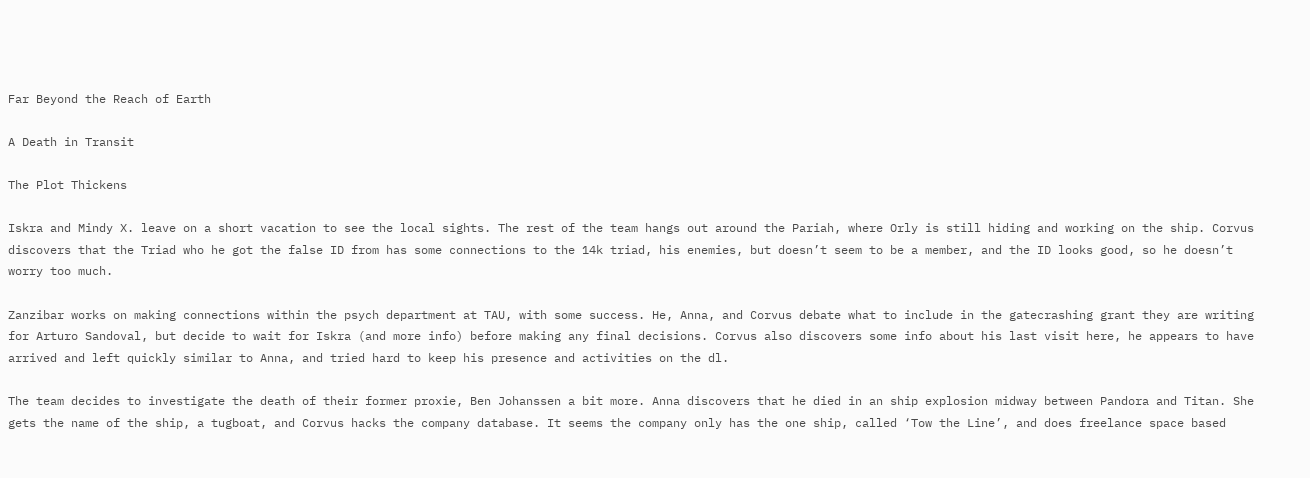Far Beyond the Reach of Earth

A Death in Transit

The Plot Thickens

Iskra and Mindy X. leave on a short vacation to see the local sights. The rest of the team hangs out around the Pariah, where Orly is still hiding and working on the ship. Corvus discovers that the Triad who he got the false ID from has some connections to the 14k triad, his enemies, but doesn’t seem to be a member, and the ID looks good, so he doesn’t worry too much.

Zanzibar works on making connections within the psych department at TAU, with some success. He, Anna, and Corvus debate what to include in the gatecrashing grant they are writing for Arturo Sandoval, but decide to wait for Iskra (and more info) before making any final decisions. Corvus also discovers some info about his last visit here, he appears to have arrived and left quickly similar to Anna, and tried hard to keep his presence and activities on the dl.

The team decides to investigate the death of their former proxie, Ben Johanssen a bit more. Anna discovers that he died in an ship explosion midway between Pandora and Titan. She gets the name of the ship, a tugboat, and Corvus hacks the company database. It seems the company only has the one ship, called ‘Tow the Line’, and does freelance space based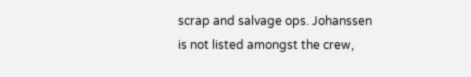scrap and salvage ops. Johanssen is not listed amongst the crew,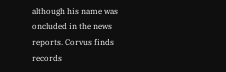although his name was oncluded in the news reports. Corvus finds records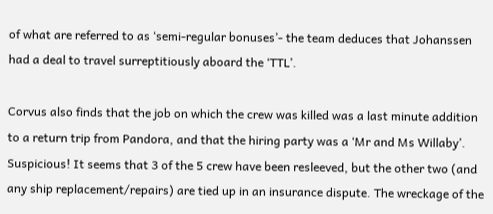of what are referred to as ‘semi-regular bonuses’- the team deduces that Johanssen had a deal to travel surreptitiously aboard the ‘TTL’.

Corvus also finds that the job on which the crew was killed was a last minute addition to a return trip from Pandora, and that the hiring party was a ‘Mr and Ms Willaby’. Suspicious! It seems that 3 of the 5 crew have been resleeved, but the other two (and any ship replacement/repairs) are tied up in an insurance dispute. The wreckage of the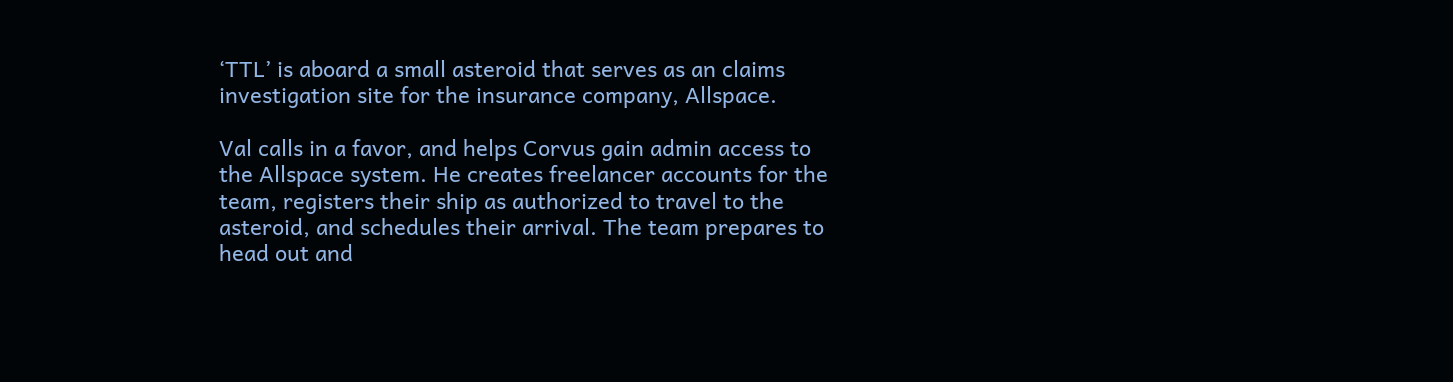‘TTL’ is aboard a small asteroid that serves as an claims investigation site for the insurance company, Allspace.

Val calls in a favor, and helps Corvus gain admin access to the Allspace system. He creates freelancer accounts for the team, registers their ship as authorized to travel to the asteroid, and schedules their arrival. The team prepares to head out and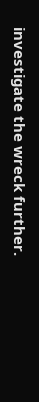investigate the wreck further.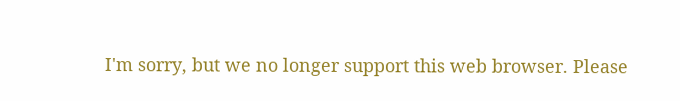I'm sorry, but we no longer support this web browser. Please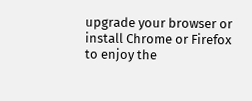upgrade your browser or install Chrome or Firefox to enjoy the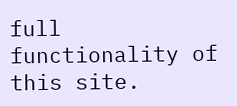full functionality of this site.